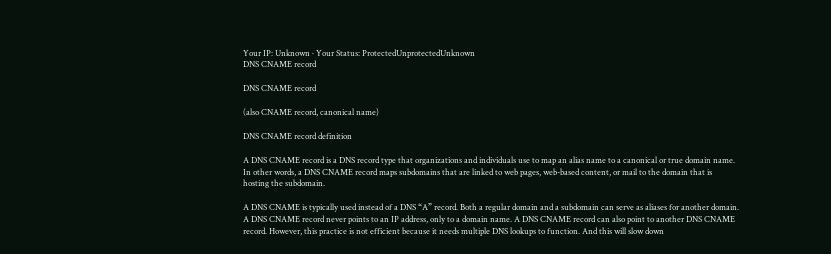Your IP: Unknown · Your Status: ProtectedUnprotectedUnknown
DNS CNAME record

DNS CNAME record

(also CNAME record, canonical name)

DNS CNAME record definition

A DNS CNAME record is a DNS record type that organizations and individuals use to map an alias name to a canonical or true domain name. In other words, a DNS CNAME record maps subdomains that are linked to web pages, web-based content, or mail to the domain that is hosting the subdomain.

A DNS CNAME is typically used instead of a DNS “A” record. Both a regular domain and a subdomain can serve as aliases for another domain. A DNS CNAME record never points to an IP address, only to a domain name. A DNS CNAME record can also point to another DNS CNAME record. However, this practice is not efficient because it needs multiple DNS lookups to function. And this will slow down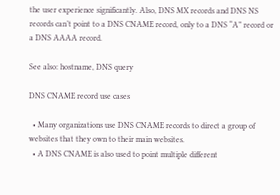the user experience significantly. Also, DNS MX records and DNS NS records can’t point to a DNS CNAME record, only to a DNS “A” record or a DNS AAAA record.

See also: hostname, DNS query

DNS CNAME record use cases

  • Many organizations use DNS CNAME records to direct a group of websites that they own to their main websites.
  • A DNS CNAME is also used to point multiple different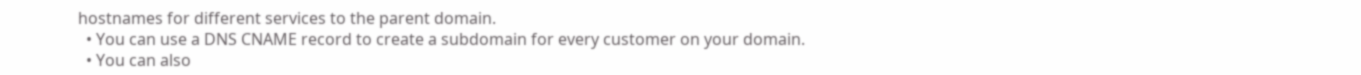hostnames for different services to the parent domain.
  • You can use a DNS CNAME record to create a subdomain for every customer on your domain.
  • You can also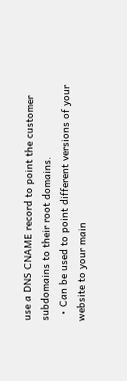use a DNS CNAME record to point the customer subdomains to their root domains.
  • Can be used to point different versions of your website to your main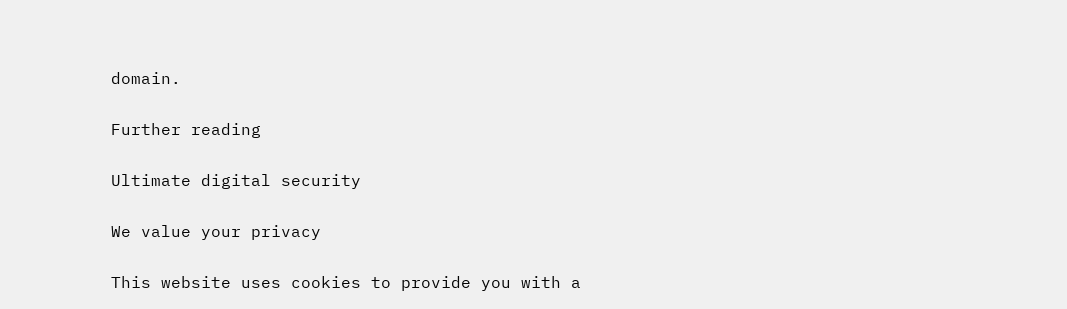domain.

Further reading

Ultimate digital security

We value your privacy

This website uses cookies to provide you with a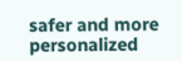safer and more personalized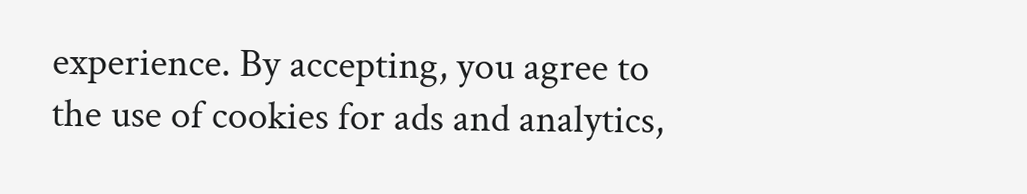experience. By accepting, you agree to the use of cookies for ads and analytics,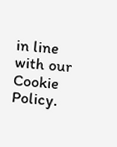in line with our Cookie Policy.